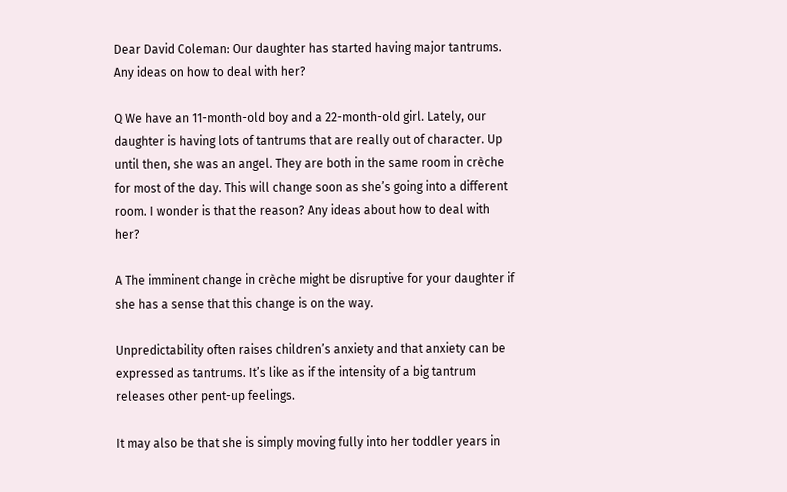Dear David Coleman: Our daughter has started having major tantrums. Any ideas on how to deal with her?

Q We have an 11-month-old boy and a 22-month-old girl. Lately, our daughter is having lots of tantrums that are really out of character. Up until then, she was an angel. They are both in the same room in crèche for most of the day. This will change soon as she’s going into a different room. I wonder is that the reason? Any ideas about how to deal with her?

A The imminent change in crèche might be disruptive for your daughter if she has a sense that this change is on the way.

Unpredictability often raises children’s anxiety and that anxiety can be expressed as tantrums. It’s like as if the intensity of a big tantrum releases other pent-up feelings.

It may also be that she is simply moving fully into her toddler years in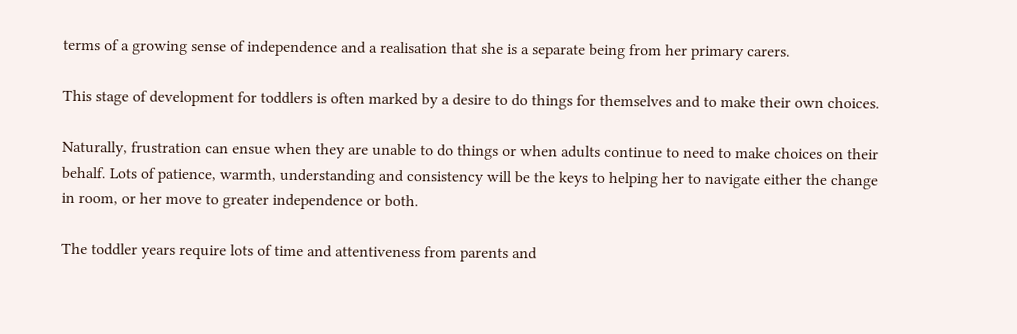terms of a growing sense of independence and a realisation that she is a separate being from her primary carers.

This stage of development for toddlers is often marked by a desire to do things for themselves and to make their own choices.

Naturally, frustration can ensue when they are unable to do things or when adults continue to need to make choices on their behalf. Lots of patience, warmth, understanding and consistency will be the keys to helping her to navigate either the change in room, or her move to greater independence or both.

The toddler years require lots of time and attentiveness from parents and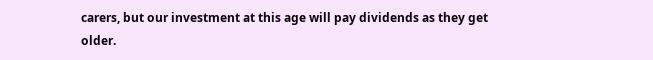carers, but our investment at this age will pay dividends as they get older.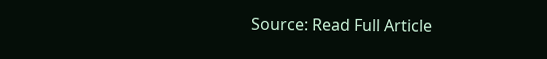Source: Read Full Article